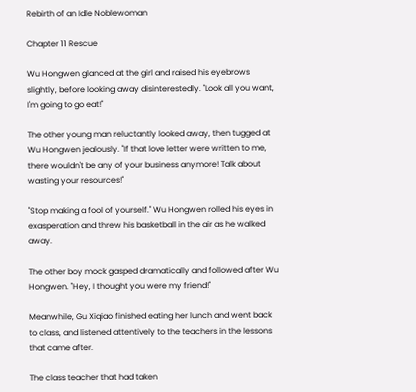Rebirth of an Idle Noblewoman

Chapter 11 Rescue

Wu Hongwen glanced at the girl and raised his eyebrows slightly, before looking away disinterestedly. "Look all you want, I'm going to go eat!"

The other young man reluctantly looked away, then tugged at Wu Hongwen jealously. "If that love letter were written to me, there wouldn't be any of your business anymore! Talk about wasting your resources!"

"Stop making a fool of yourself." Wu Hongwen rolled his eyes in exasperation and threw his basketball in the air as he walked away.

The other boy mock gasped dramatically and followed after Wu Hongwen. "Hey, I thought you were my friend!"

Meanwhile, Gu Xiqiao finished eating her lunch and went back to class, and listened attentively to the teachers in the lessons that came after.

The class teacher that had taken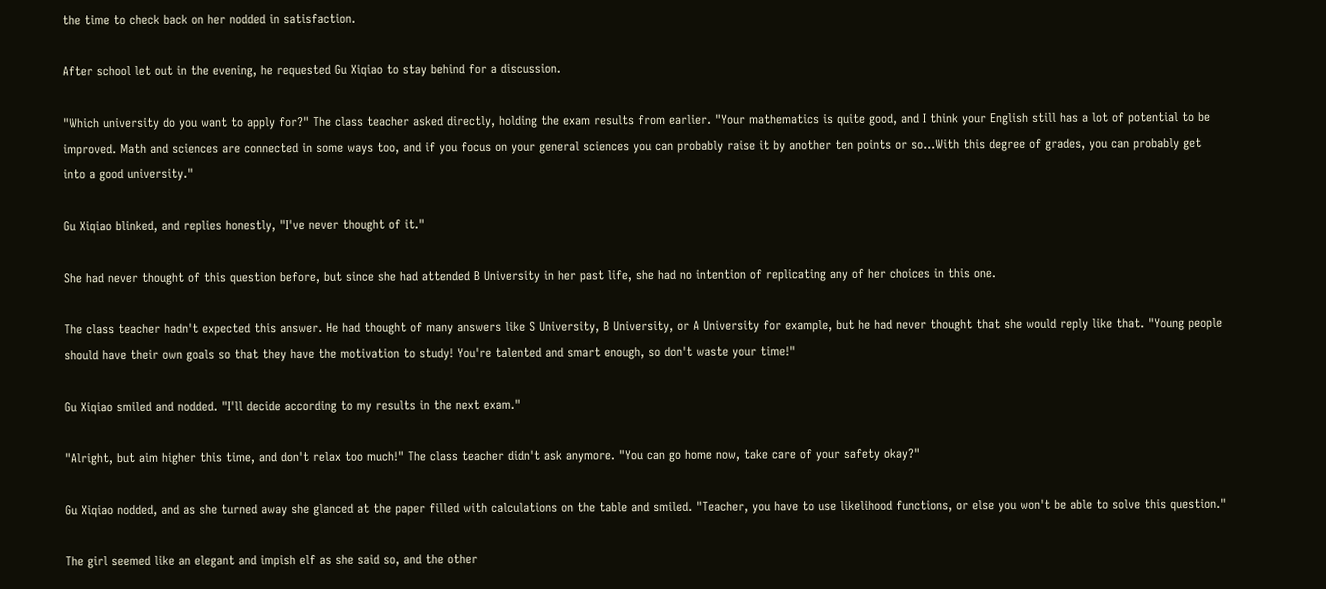the time to check back on her nodded in satisfaction.

After school let out in the evening, he requested Gu Xiqiao to stay behind for a discussion.

"Which university do you want to apply for?" The class teacher asked directly, holding the exam results from earlier. "Your mathematics is quite good, and I think your English still has a lot of potential to be improved. Math and sciences are connected in some ways too, and if you focus on your general sciences you can probably raise it by another ten points or so…With this degree of grades, you can probably get into a good university."

Gu Xiqiao blinked, and replies honestly, "I've never thought of it."

She had never thought of this question before, but since she had attended B University in her past life, she had no intention of replicating any of her choices in this one.

The class teacher hadn't expected this answer. He had thought of many answers like S University, B University, or A University for example, but he had never thought that she would reply like that. "Young people should have their own goals so that they have the motivation to study! You're talented and smart enough, so don't waste your time!"

Gu Xiqiao smiled and nodded. "I'll decide according to my results in the next exam."

"Alright, but aim higher this time, and don't relax too much!" The class teacher didn't ask anymore. "You can go home now, take care of your safety okay?"

Gu Xiqiao nodded, and as she turned away she glanced at the paper filled with calculations on the table and smiled. "Teacher, you have to use likelihood functions, or else you won't be able to solve this question."

The girl seemed like an elegant and impish elf as she said so, and the other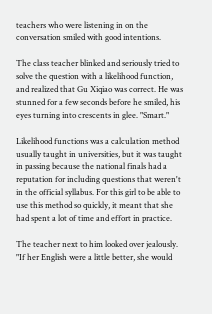teachers who were listening in on the conversation smiled with good intentions.

The class teacher blinked and seriously tried to solve the question with a likelihood function, and realized that Gu Xiqiao was correct. He was stunned for a few seconds before he smiled, his eyes turning into crescents in glee. "Smart."

Likelihood functions was a calculation method usually taught in universities, but it was taught in passing because the national finals had a reputation for including questions that weren't in the official syllabus. For this girl to be able to use this method so quickly, it meant that she had spent a lot of time and effort in practice.

The teacher next to him looked over jealously. "If her English were a little better, she would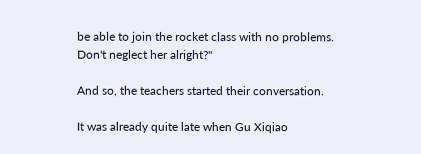be able to join the rocket class with no problems. Don't neglect her alright?"

And so, the teachers started their conversation.

It was already quite late when Gu Xiqiao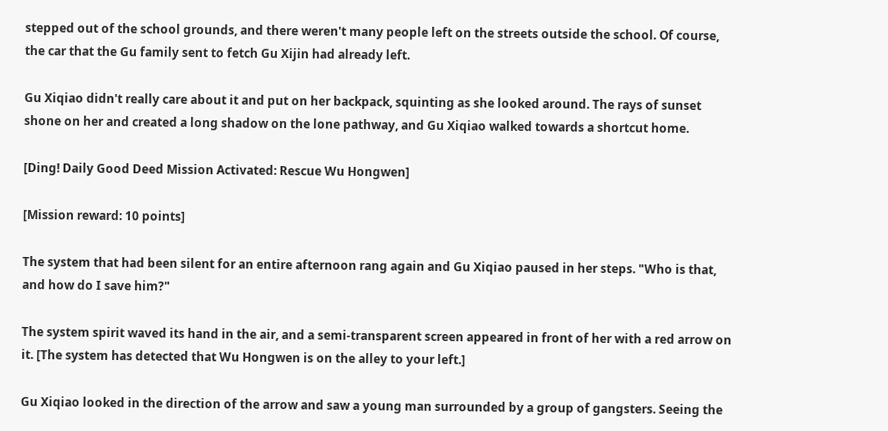stepped out of the school grounds, and there weren't many people left on the streets outside the school. Of course, the car that the Gu family sent to fetch Gu Xijin had already left.

Gu Xiqiao didn't really care about it and put on her backpack, squinting as she looked around. The rays of sunset shone on her and created a long shadow on the lone pathway, and Gu Xiqiao walked towards a shortcut home.

[Ding! Daily Good Deed Mission Activated: Rescue Wu Hongwen]

[Mission reward: 10 points]

The system that had been silent for an entire afternoon rang again and Gu Xiqiao paused in her steps. "Who is that, and how do I save him?"

The system spirit waved its hand in the air, and a semi-transparent screen appeared in front of her with a red arrow on it. [The system has detected that Wu Hongwen is on the alley to your left.]

Gu Xiqiao looked in the direction of the arrow and saw a young man surrounded by a group of gangsters. Seeing the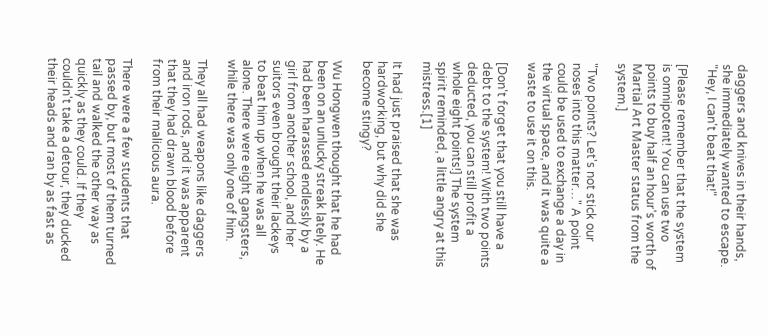daggers and knives in their hands, she immediately wanted to escape. "Hey, I can't beat that!"

[Please remember that the system is omnipotent! You can use two points to buy half an hour's worth of Martial Art Master status from the system.]

"Two points? Let's not stick our noses into this matter…" A point could be used to exchange a day in the virtual space, and it was quite a waste to use it on this.

[Don't forget that you still have a debt to the system! With two points deducted, you can still profit a whole eight points!] The system spirit reminded, a little angry at this mistress.[1]

It had just praised that she was hardworking, but why did she become stingy?

Wu Hongwen thought that he had been on an unlucky streak lately. He had been harassed endlessly by a girl from another school, and her suitors even brought their lackeys to beat him up when he was all alone. There were eight gangsters, while there was only one of him.

They all had weapons like daggers and iron rods, and it was apparent that they had drawn blood before from their malicious aura.

There were a few students that passed by, but most of them turned tail and walked the other way as quickly as they could. If they couldn't take a detour, they ducked their heads and ran by as fast as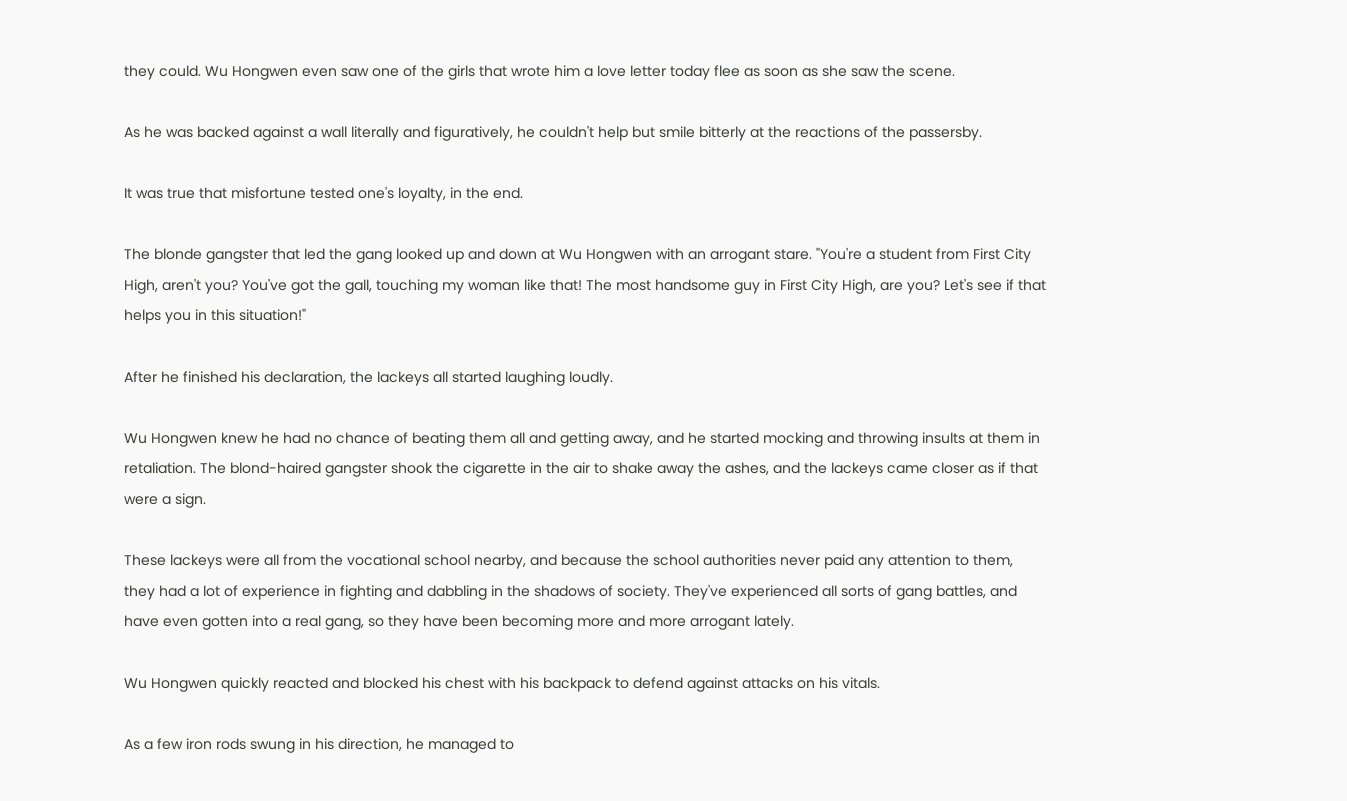they could. Wu Hongwen even saw one of the girls that wrote him a love letter today flee as soon as she saw the scene.

As he was backed against a wall literally and figuratively, he couldn't help but smile bitterly at the reactions of the passersby.

It was true that misfortune tested one's loyalty, in the end.

The blonde gangster that led the gang looked up and down at Wu Hongwen with an arrogant stare. "You're a student from First City High, aren't you? You've got the gall, touching my woman like that! The most handsome guy in First City High, are you? Let's see if that helps you in this situation!"

After he finished his declaration, the lackeys all started laughing loudly.

Wu Hongwen knew he had no chance of beating them all and getting away, and he started mocking and throwing insults at them in retaliation. The blond-haired gangster shook the cigarette in the air to shake away the ashes, and the lackeys came closer as if that were a sign.

These lackeys were all from the vocational school nearby, and because the school authorities never paid any attention to them, they had a lot of experience in fighting and dabbling in the shadows of society. They've experienced all sorts of gang battles, and have even gotten into a real gang, so they have been becoming more and more arrogant lately.

Wu Hongwen quickly reacted and blocked his chest with his backpack to defend against attacks on his vitals.

As a few iron rods swung in his direction, he managed to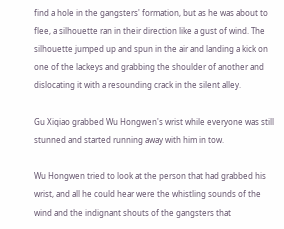find a hole in the gangsters' formation, but as he was about to flee, a silhouette ran in their direction like a gust of wind. The silhouette jumped up and spun in the air and landing a kick on one of the lackeys and grabbing the shoulder of another and dislocating it with a resounding crack in the silent alley.

Gu Xiqiao grabbed Wu Hongwen's wrist while everyone was still stunned and started running away with him in tow.

Wu Hongwen tried to look at the person that had grabbed his wrist, and all he could hear were the whistling sounds of the wind and the indignant shouts of the gangsters that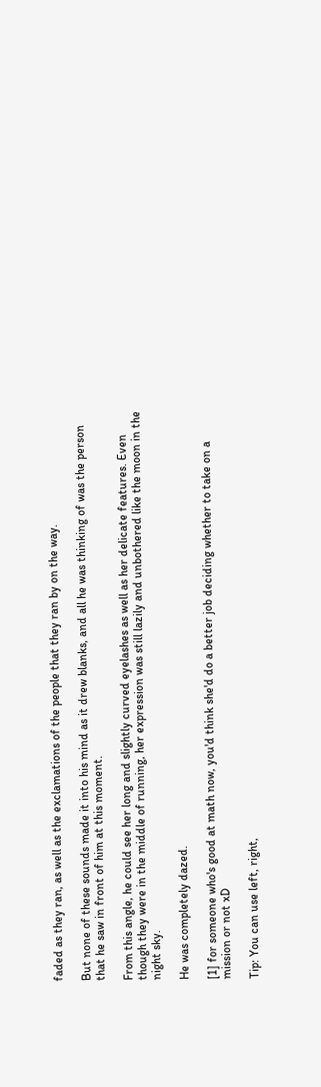faded as they ran, as well as the exclamations of the people that they ran by on the way.

But none of these sounds made it into his mind as it drew blanks, and all he was thinking of was the person that he saw in front of him at this moment.

From this angle, he could see her long and slightly curved eyelashes as well as her delicate features. Even though they were in the middle of running, her expression was still lazily and unbothered like the moon in the night sky.

He was completely dazed.

[1] for someone who's good at math now, you'd think she'd do a better job deciding whether to take on a mission or not xD

Tip: You can use left, right,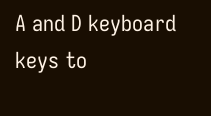A and D keyboard keys to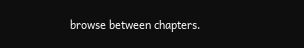browse between chapters.